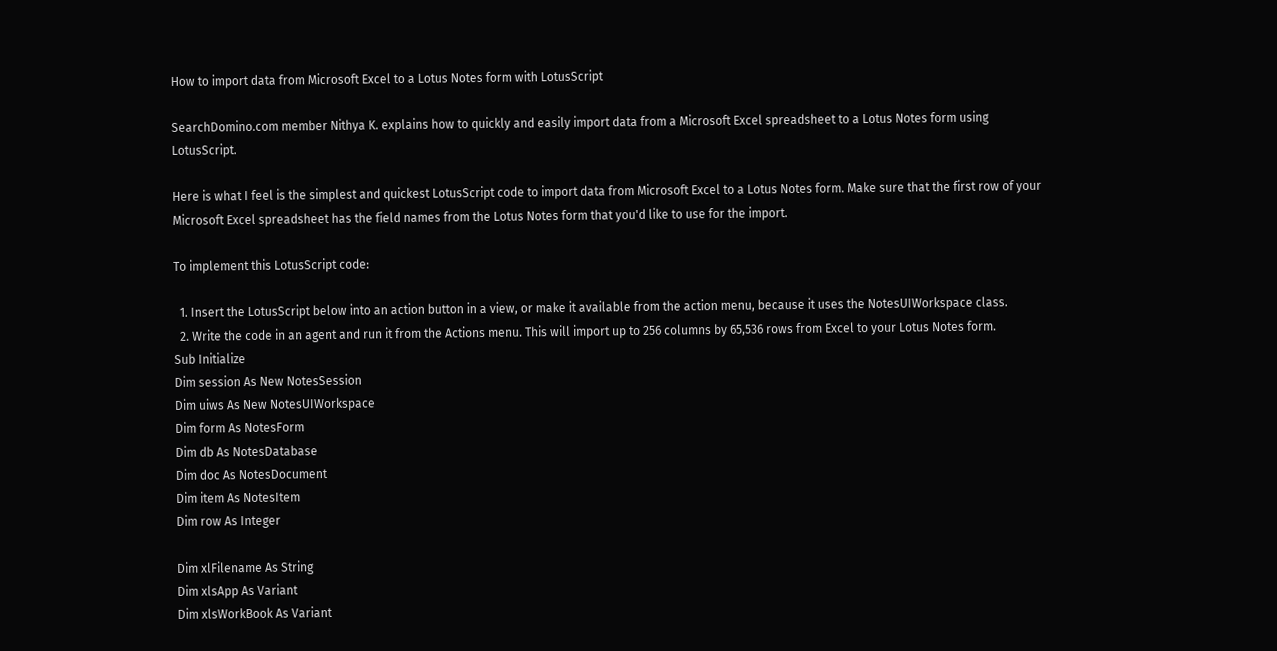How to import data from Microsoft Excel to a Lotus Notes form with LotusScript

SearchDomino.com member Nithya K. explains how to quickly and easily import data from a Microsoft Excel spreadsheet to a Lotus Notes form using LotusScript.

Here is what I feel is the simplest and quickest LotusScript code to import data from Microsoft Excel to a Lotus Notes form. Make sure that the first row of your Microsoft Excel spreadsheet has the field names from the Lotus Notes form that you'd like to use for the import.

To implement this LotusScript code:

  1. Insert the LotusScript below into an action button in a view, or make it available from the action menu, because it uses the NotesUIWorkspace class.
  2. Write the code in an agent and run it from the Actions menu. This will import up to 256 columns by 65,536 rows from Excel to your Lotus Notes form.
Sub Initialize
Dim session As New NotesSession
Dim uiws As New NotesUIWorkspace
Dim form As NotesForm
Dim db As NotesDatabase
Dim doc As NotesDocument
Dim item As NotesItem
Dim row As Integer

Dim xlFilename As String
Dim xlsApp As Variant
Dim xlsWorkBook As Variant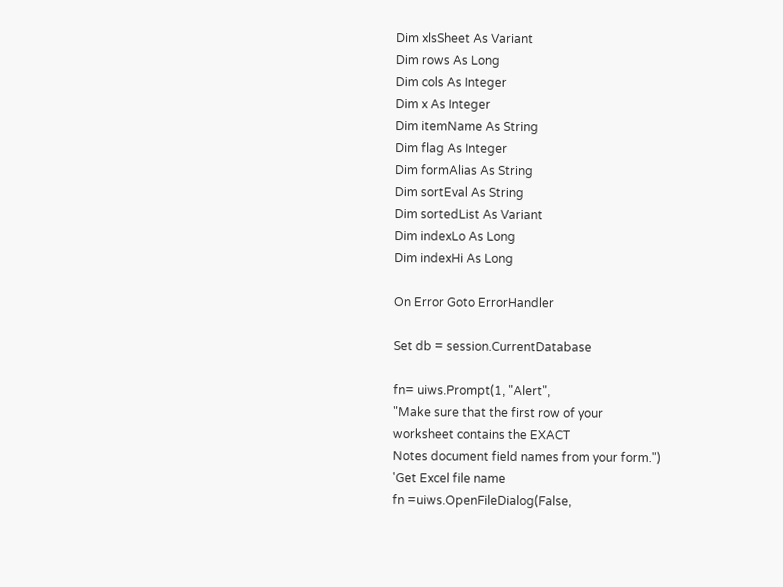Dim xlsSheet As Variant
Dim rows As Long
Dim cols As Integer
Dim x As Integer
Dim itemName As String
Dim flag As Integer
Dim formAlias As String
Dim sortEval As String
Dim sortedList As Variant
Dim indexLo As Long
Dim indexHi As Long

On Error Goto ErrorHandler

Set db = session.CurrentDatabase

fn= uiws.Prompt(1, "Alert",
"Make sure that the first row of your
worksheet contains the EXACT
Notes document field names from your form.")
'Get Excel file name
fn =uiws.OpenFileDialog(False,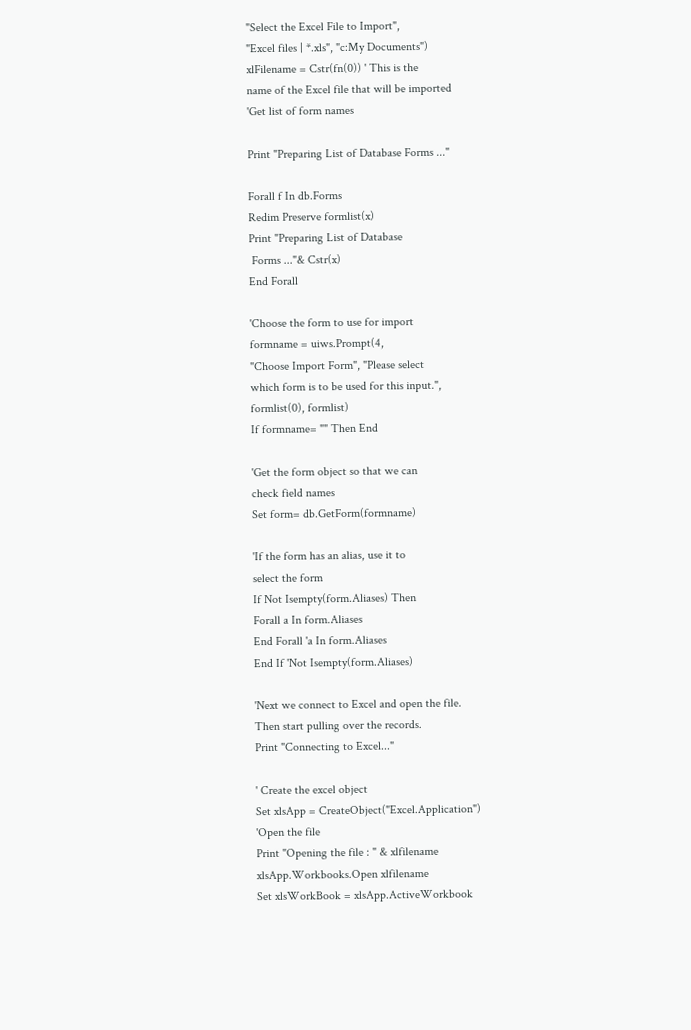"Select the Excel File to Import",
"Excel files | *.xls", "c:My Documents")
xlFilename = Cstr(fn(0)) ' This is the
name of the Excel file that will be imported
'Get list of form names

Print "Preparing List of Database Forms ..."

Forall f In db.Forms
Redim Preserve formlist(x)
Print "Preparing List of Database
 Forms ..."& Cstr(x)
End Forall

'Choose the form to use for import
formname = uiws.Prompt(4,
"Choose Import Form", "Please select
which form is to be used for this input.",
formlist(0), formlist)
If formname= "" Then End

'Get the form object so that we can
check field names
Set form= db.GetForm(formname)

'If the form has an alias, use it to
select the form
If Not Isempty(form.Aliases) Then
Forall a In form.Aliases
End Forall 'a In form.Aliases
End If 'Not Isempty(form.Aliases)

'Next we connect to Excel and open the file.
Then start pulling over the records.
Print "Connecting to Excel..."

' Create the excel object
Set xlsApp = CreateObject("Excel.Application")
'Open the file
Print "Opening the file : " & xlfilename
xlsApp.Workbooks.Open xlfilename
Set xlsWorkBook = xlsApp.ActiveWorkbook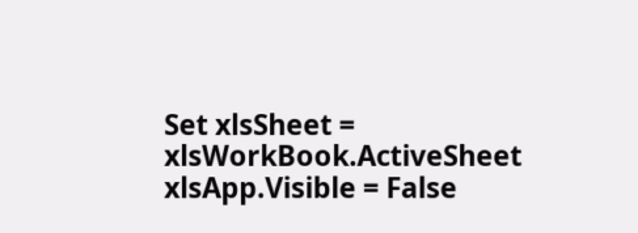Set xlsSheet = xlsWorkBook.ActiveSheet
xlsApp.Visible = False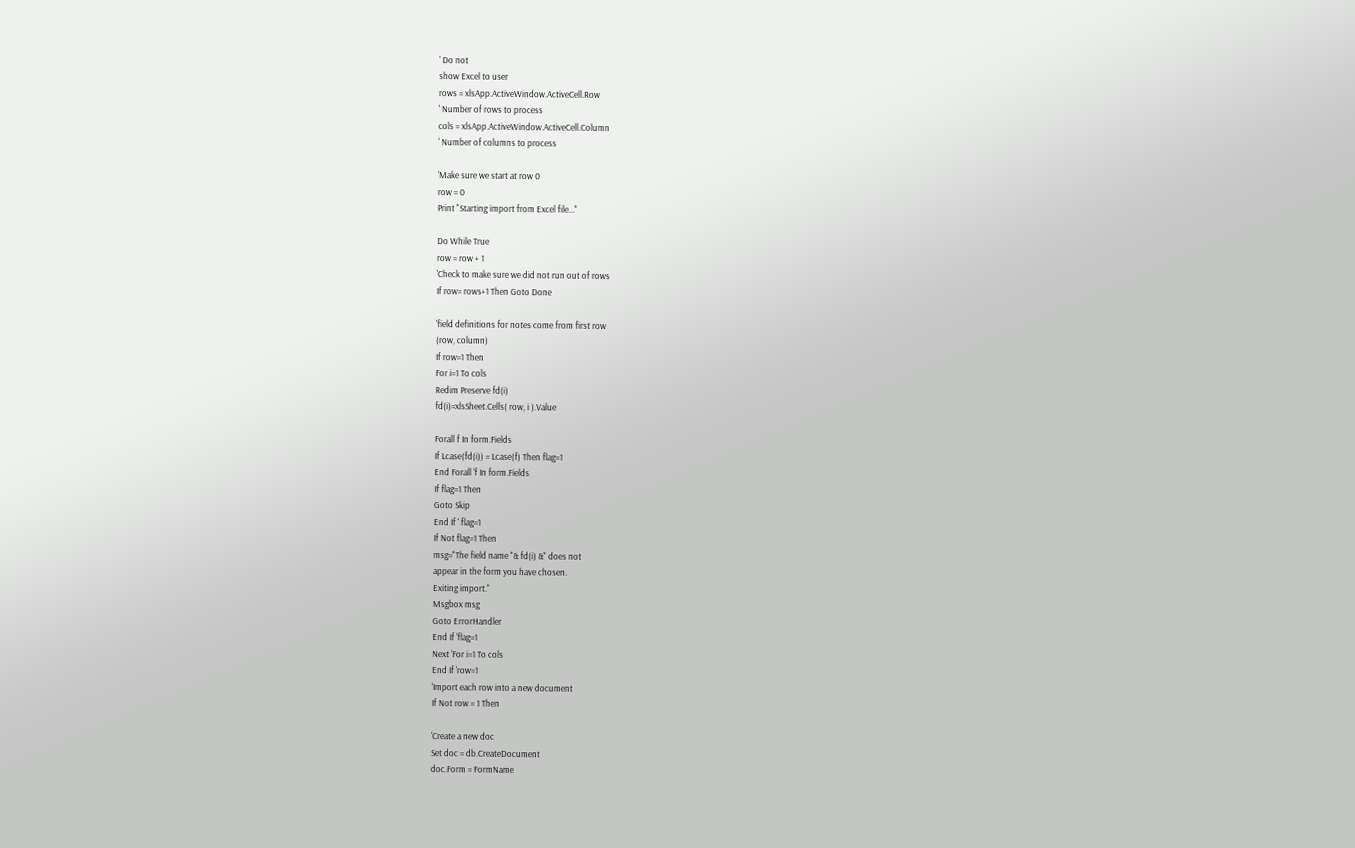' Do not
show Excel to user
rows = xlsApp.ActiveWindow.ActiveCell.Row
' Number of rows to process
cols = xlsApp.ActiveWindow.ActiveCell.Column
' Number of columns to process

'Make sure we start at row 0
row = 0
Print "Starting import from Excel file..."

Do While True
row = row + 1
'Check to make sure we did not run out of rows
If row= rows+1 Then Goto Done

'field definitions for notes come from first row
(row, column)
If row=1 Then
For i=1 To cols
Redim Preserve fd(i)
fd(i)=xlsSheet.Cells( row, i ).Value

Forall f In form.Fields
If Lcase(fd(i)) = Lcase(f) Then flag=1
End Forall 'f In form.Fields
If flag=1 Then
Goto Skip
End If ' flag=1
If Not flag=1 Then
msg="The field name "& fd(i) &" does not
appear in the form you have chosen.
Exiting import."
Msgbox msg
Goto ErrorHandler
End If 'flag=1
Next 'For i=1 To cols
End If 'row=1
'Import each row into a new document
If Not row = 1 Then

'Create a new doc
Set doc = db.CreateDocument
doc.Form = FormName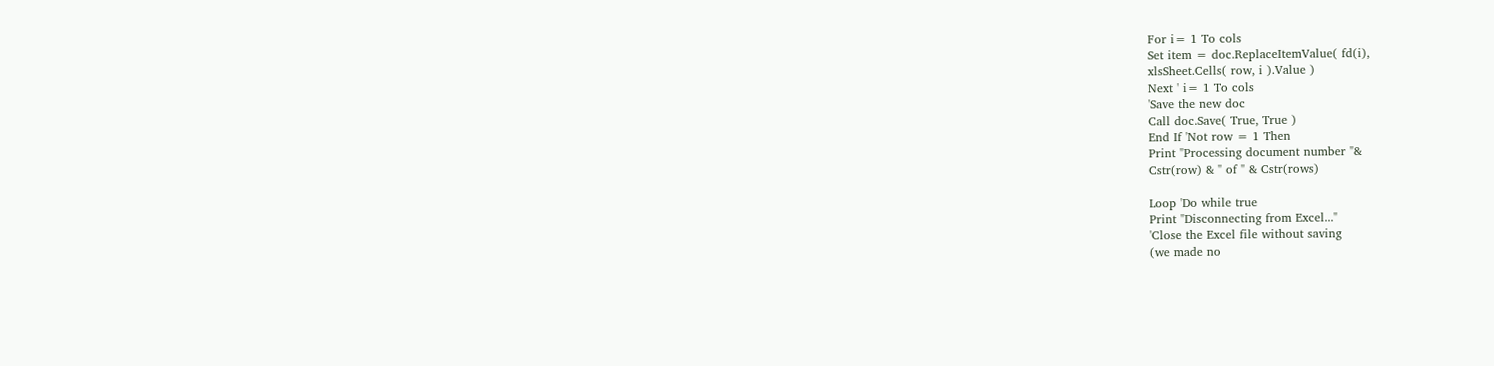For i= 1 To cols
Set item = doc.ReplaceItemValue( fd(i),
xlsSheet.Cells( row, i ).Value )
Next ' i= 1 To cols
'Save the new doc
Call doc.Save( True, True )
End If 'Not row = 1 Then
Print "Processing document number "&
Cstr(row) & " of " & Cstr(rows)

Loop 'Do while true
Print "Disconnecting from Excel..."
'Close the Excel file without saving
(we made no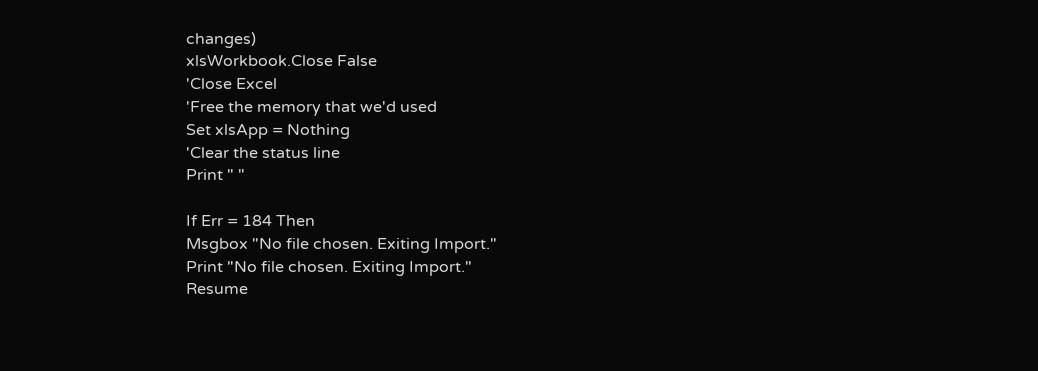changes)
xlsWorkbook.Close False
'Close Excel
'Free the memory that we'd used
Set xlsApp = Nothing
'Clear the status line
Print " "

If Err = 184 Then
Msgbox "No file chosen. Exiting Import."
Print "No file chosen. Exiting Import."
Resume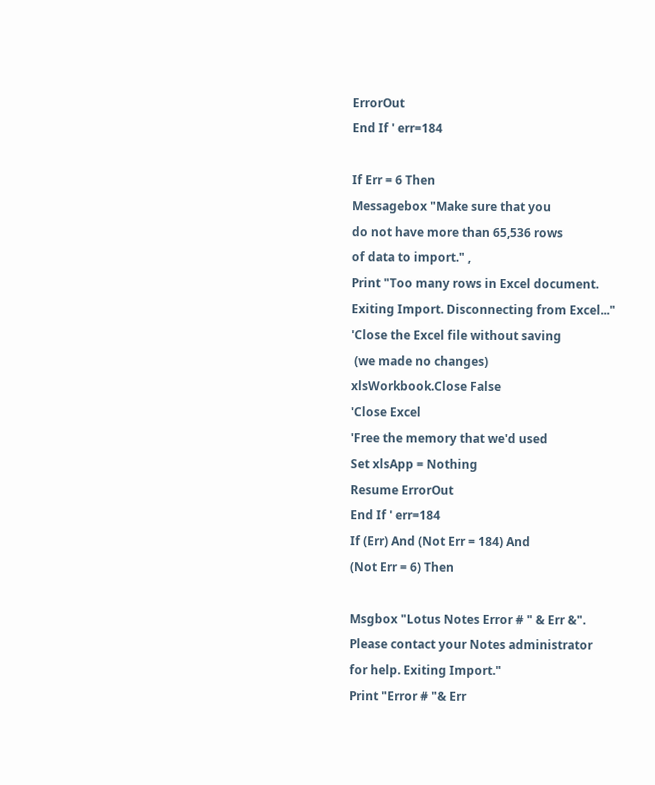ErrorOut
End If ' err=184

If Err = 6 Then
Messagebox "Make sure that you
do not have more than 65,536 rows
of data to import." ,
Print "Too many rows in Excel document.
Exiting Import. Disconnecting from Excel..."
'Close the Excel file without saving
 (we made no changes)
xlsWorkbook.Close False
'Close Excel
'Free the memory that we'd used
Set xlsApp = Nothing
Resume ErrorOut
End If ' err=184
If (Err) And (Not Err = 184) And
(Not Err = 6) Then

Msgbox "Lotus Notes Error # " & Err &".
Please contact your Notes administrator
for help. Exiting Import."
Print "Error # "& Err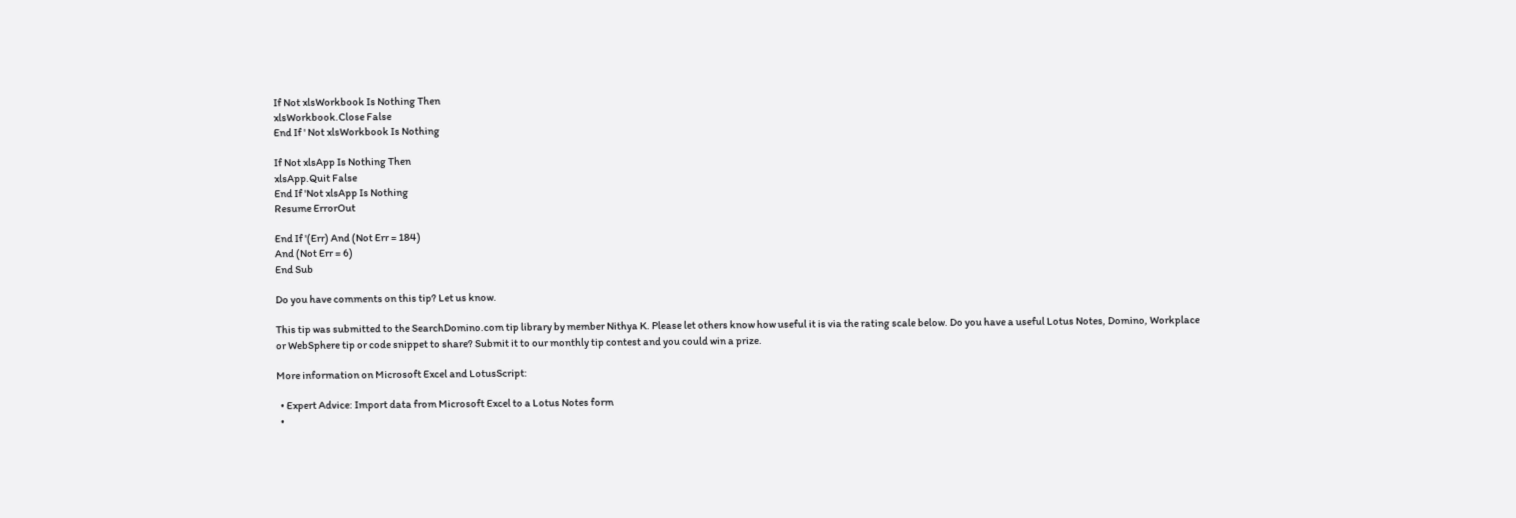If Not xlsWorkbook Is Nothing Then
xlsWorkbook.Close False
End If ' Not xlsWorkbook Is Nothing

If Not xlsApp Is Nothing Then
xlsApp.Quit False
End If 'Not xlsApp Is Nothing
Resume ErrorOut

End If '(Err) And (Not Err = 184)
And (Not Err = 6)
End Sub

Do you have comments on this tip? Let us know.

This tip was submitted to the SearchDomino.com tip library by member Nithya K. Please let others know how useful it is via the rating scale below. Do you have a useful Lotus Notes, Domino, Workplace or WebSphere tip or code snippet to share? Submit it to our monthly tip contest and you could win a prize.

More information on Microsoft Excel and LotusScript:

  • Expert Advice: Import data from Microsoft Excel to a Lotus Notes form
  •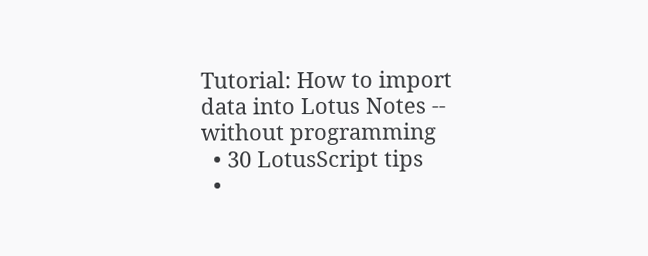Tutorial: How to import data into Lotus Notes -- without programming
  • 30 LotusScript tips
  •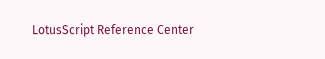LotusScript Reference Center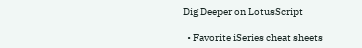Dig Deeper on LotusScript

  • Favorite iSeries cheat sheets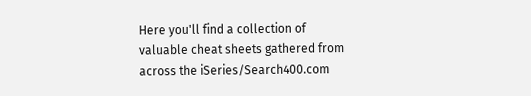Here you'll find a collection of valuable cheat sheets gathered from across the iSeries/Search400.com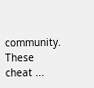community. These cheat ...